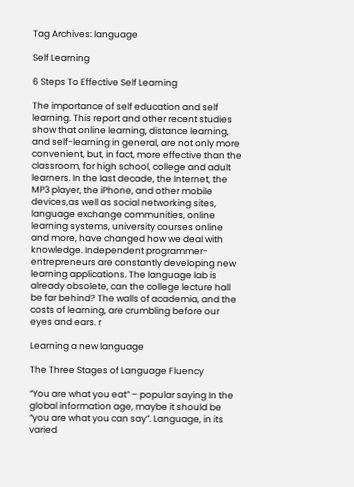Tag Archives: language

Self Learning

6 Steps To Effective Self Learning

The importance of self education and self learning. This report and other recent studies show that online learning, distance learning, and self-learning in general, are not only more convenient, but, in fact, more effective than the classroom, for high school, college and adult learners. In the last decade, the Internet, the MP3 player, the iPhone, and other mobile devices,as well as social networking sites, language exchange communities, online learning systems, university courses online and more, have changed how we deal with knowledge. Independent programmer-entrepreneurs are constantly developing new learning applications. The language lab is already obsolete, can the college lecture hall be far behind? The walls of academia, and the costs of learning, are crumbling before our eyes and ears. r

Learning a new language

The Three Stages of Language Fluency

“You are what you eat” – popular saying In the global information age, maybe it should be “you are what you can say”. Language, in its varied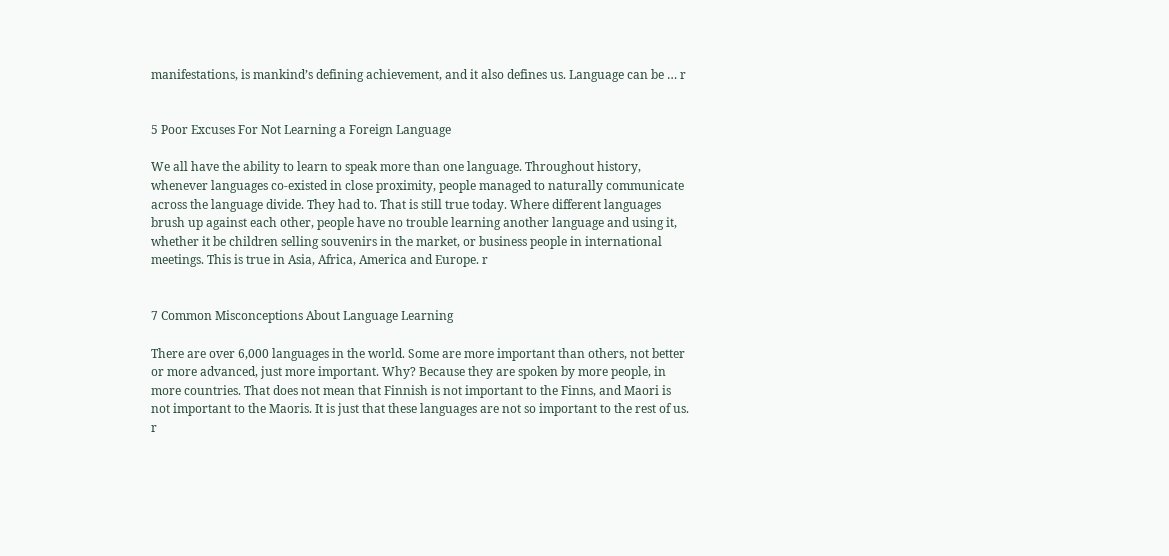manifestations, is mankind’s defining achievement, and it also defines us. Language can be … r


5 Poor Excuses For Not Learning a Foreign Language

We all have the ability to learn to speak more than one language. Throughout history, whenever languages co-existed in close proximity, people managed to naturally communicate across the language divide. They had to. That is still true today. Where different languages brush up against each other, people have no trouble learning another language and using it, whether it be children selling souvenirs in the market, or business people in international meetings. This is true in Asia, Africa, America and Europe. r


7 Common Misconceptions About Language Learning

There are over 6,000 languages in the world. Some are more important than others, not better or more advanced, just more important. Why? Because they are spoken by more people, in more countries. That does not mean that Finnish is not important to the Finns, and Maori is not important to the Maoris. It is just that these languages are not so important to the rest of us. r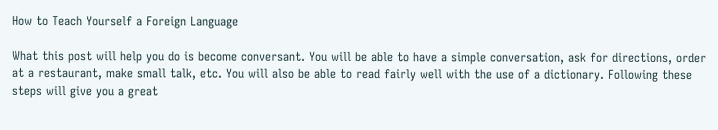How to Teach Yourself a Foreign Language

What this post will help you do is become conversant. You will be able to have a simple conversation, ask for directions, order at a restaurant, make small talk, etc. You will also be able to read fairly well with the use of a dictionary. Following these steps will give you a great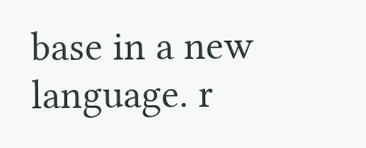base in a new language. r